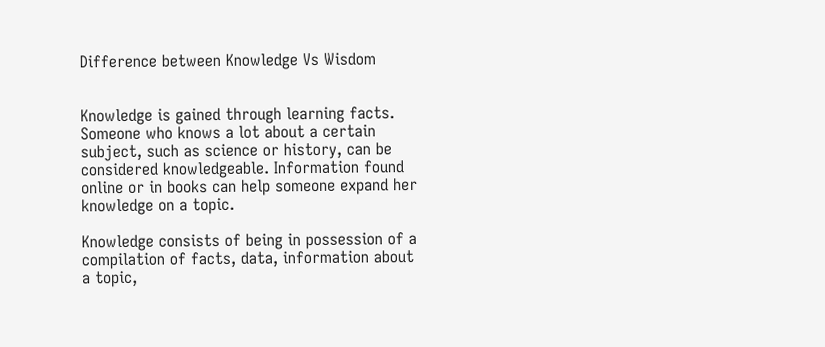Difference between Knowledge Vs Wisdom


Knowledge is gained through learning facts. Someone who knows a lot about a certain subject, such as science or history, can be considered knowledgeable. Information found online or in books can help someone expand her knowledge on a topic.

Knowledge consists of being in possession of a compilation of facts, data, information about a topic,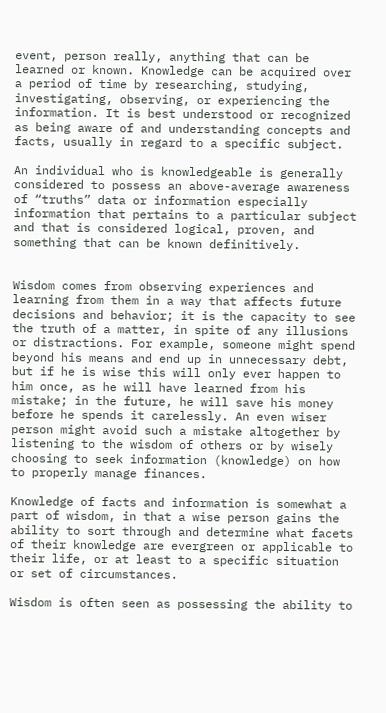event, person really, anything that can be learned or known. Knowledge can be acquired over a period of time by researching, studying, investigating, observing, or experiencing the information. It is best understood or recognized as being aware of and understanding concepts and facts, usually in regard to a specific subject.

An individual who is knowledgeable is generally considered to possess an above-average awareness of “truths” data or information especially information that pertains to a particular subject and that is considered logical, proven, and something that can be known definitively.


Wisdom comes from observing experiences and learning from them in a way that affects future decisions and behavior; it is the capacity to see the truth of a matter, in spite of any illusions or distractions. For example, someone might spend beyond his means and end up in unnecessary debt, but if he is wise this will only ever happen to him once, as he will have learned from his mistake; in the future, he will save his money before he spends it carelessly. An even wiser person might avoid such a mistake altogether by listening to the wisdom of others or by wisely choosing to seek information (knowledge) on how to properly manage finances.

Knowledge of facts and information is somewhat a part of wisdom, in that a wise person gains the ability to sort through and determine what facets of their knowledge are evergreen or applicable to their life, or at least to a specific situation or set of circumstances.

Wisdom is often seen as possessing the ability to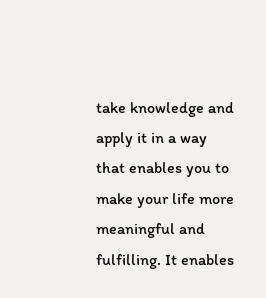take knowledge and apply it in a way that enables you to make your life more meaningful and fulfilling. It enables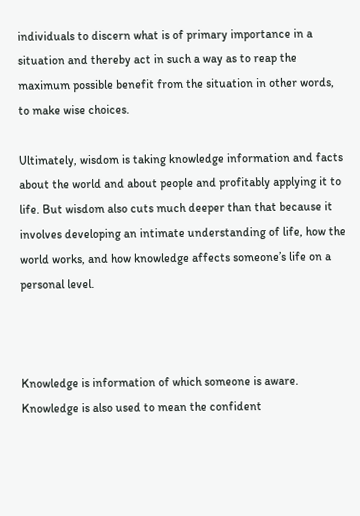individuals to discern what is of primary importance in a situation and thereby act in such a way as to reap the maximum possible benefit from the situation in other words, to make wise choices.

Ultimately, wisdom is taking knowledge information and facts about the world and about people and profitably applying it to life. But wisdom also cuts much deeper than that because it involves developing an intimate understanding of life, how the world works, and how knowledge affects someone’s life on a personal level.



Knowledge is information of which someone is aware. Knowledge is also used to mean the confident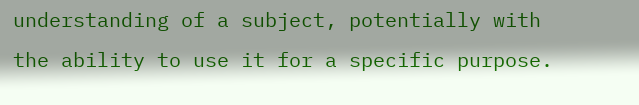understanding of a subject, potentially with the ability to use it for a specific purpose.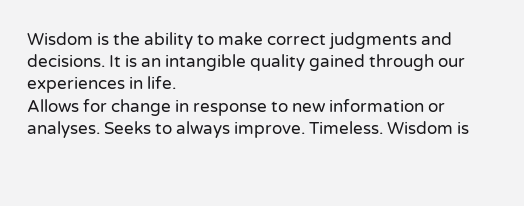Wisdom is the ability to make correct judgments and decisions. It is an intangible quality gained through our experiences in life.
Allows for change in response to new information or analyses. Seeks to always improve. Timeless. Wisdom is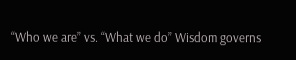“Who we are” vs. “What we do” Wisdom governs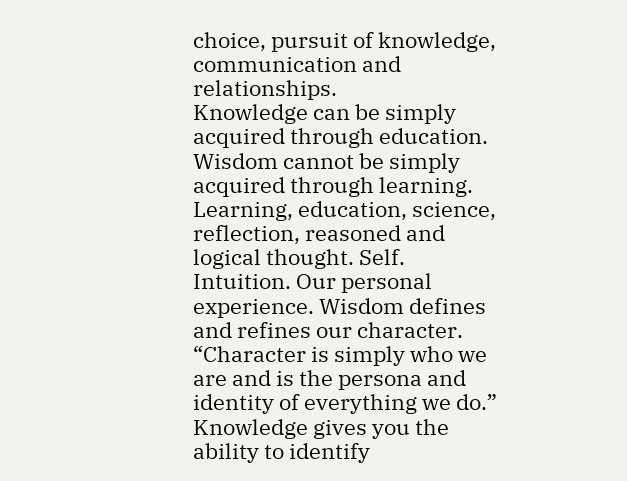choice, pursuit of knowledge, communication and relationships.
Knowledge can be simply acquired through education. Wisdom cannot be simply acquired through learning.
Learning, education, science, reflection, reasoned and logical thought. Self. Intuition. Our personal experience. Wisdom defines and refines our character. “Character is simply who we are and is the persona and identity of everything we do.”
Knowledge gives you the ability to identify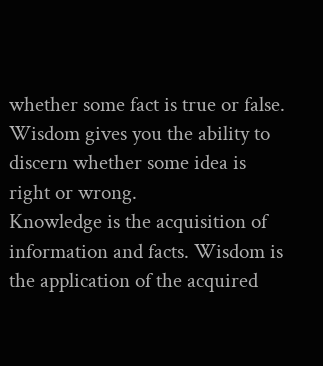whether some fact is true or false. Wisdom gives you the ability to discern whether some idea is right or wrong.
Knowledge is the acquisition of information and facts. Wisdom is the application of the acquired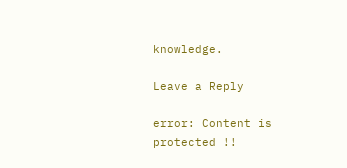knowledge.

Leave a Reply

error: Content is protected !!